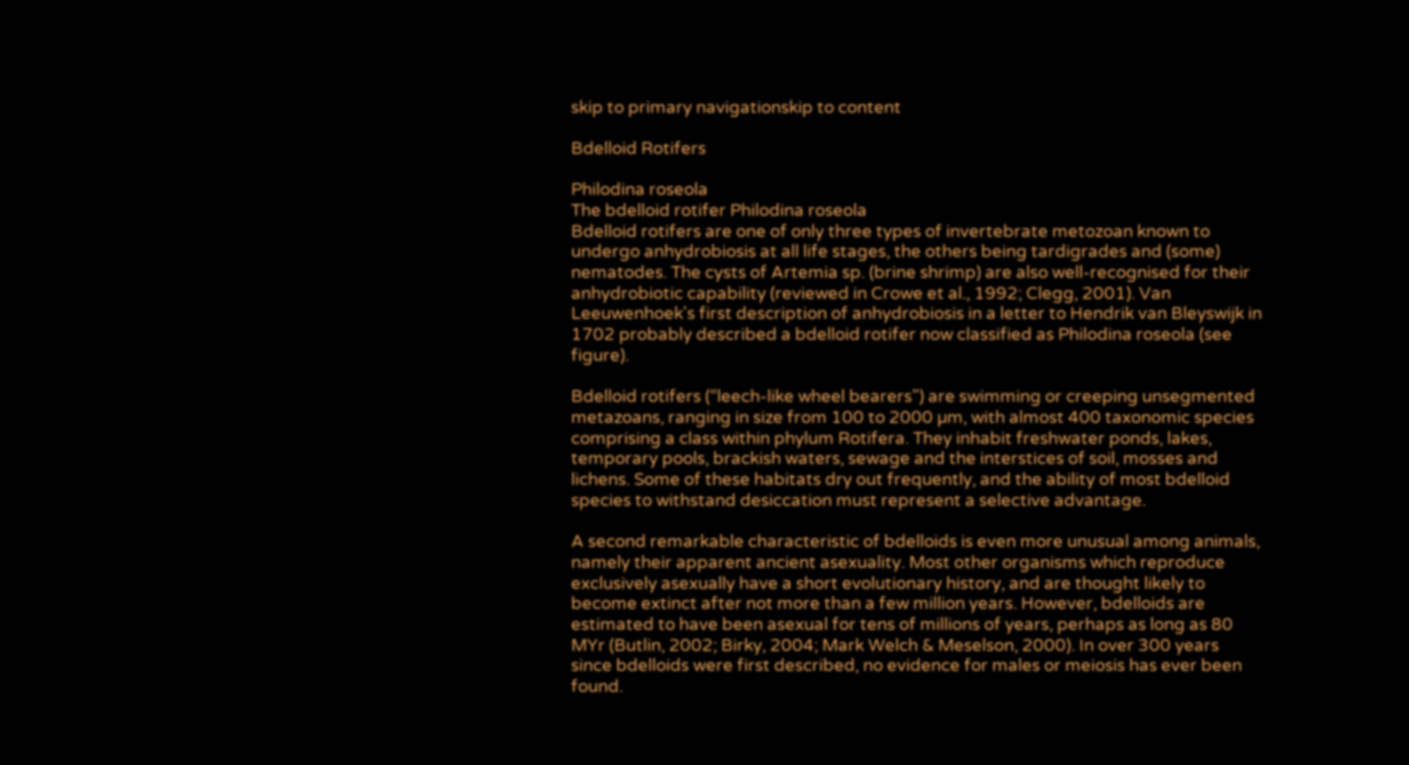skip to primary navigationskip to content

Bdelloid Rotifers

Philodina roseola
The bdelloid rotifer Philodina roseola
Bdelloid rotifers are one of only three types of invertebrate metozoan known to undergo anhydrobiosis at all life stages, the others being tardigrades and (some) nematodes. The cysts of Artemia sp. (brine shrimp) are also well-recognised for their anhydrobiotic capability (reviewed in Crowe et al., 1992; Clegg, 2001). Van Leeuwenhoek's first description of anhydrobiosis in a letter to Hendrik van Bleyswijk in 1702 probably described a bdelloid rotifer now classified as Philodina roseola (see figure).

Bdelloid rotifers (“leech-like wheel bearers") are swimming or creeping unsegmented metazoans, ranging in size from 100 to 2000 µm, with almost 400 taxonomic species comprising a class within phylum Rotifera. They inhabit freshwater ponds, lakes, temporary pools, brackish waters, sewage and the interstices of soil, mosses and lichens. Some of these habitats dry out frequently, and the ability of most bdelloid species to withstand desiccation must represent a selective advantage.

A second remarkable characteristic of bdelloids is even more unusual among animals, namely their apparent ancient asexuality. Most other organisms which reproduce exclusively asexually have a short evolutionary history, and are thought likely to become extinct after not more than a few million years. However, bdelloids are estimated to have been asexual for tens of millions of years, perhaps as long as 80 MYr (Butlin, 2002; Birky, 2004; Mark Welch & Meselson, 2000). In over 300 years since bdelloids were first described, no evidence for males or meiosis has ever been found.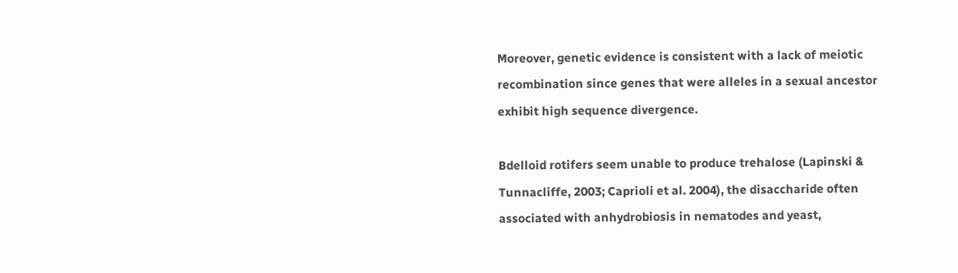Moreover, genetic evidence is consistent with a lack of meiotic recombination since genes that were alleles in a sexual ancestor exhibit high sequence divergence.

Bdelloid rotifers seem unable to produce trehalose (Lapinski & Tunnacliffe, 2003; Caprioli et al. 2004), the disaccharide often associated with anhydrobiosis in nematodes and yeast,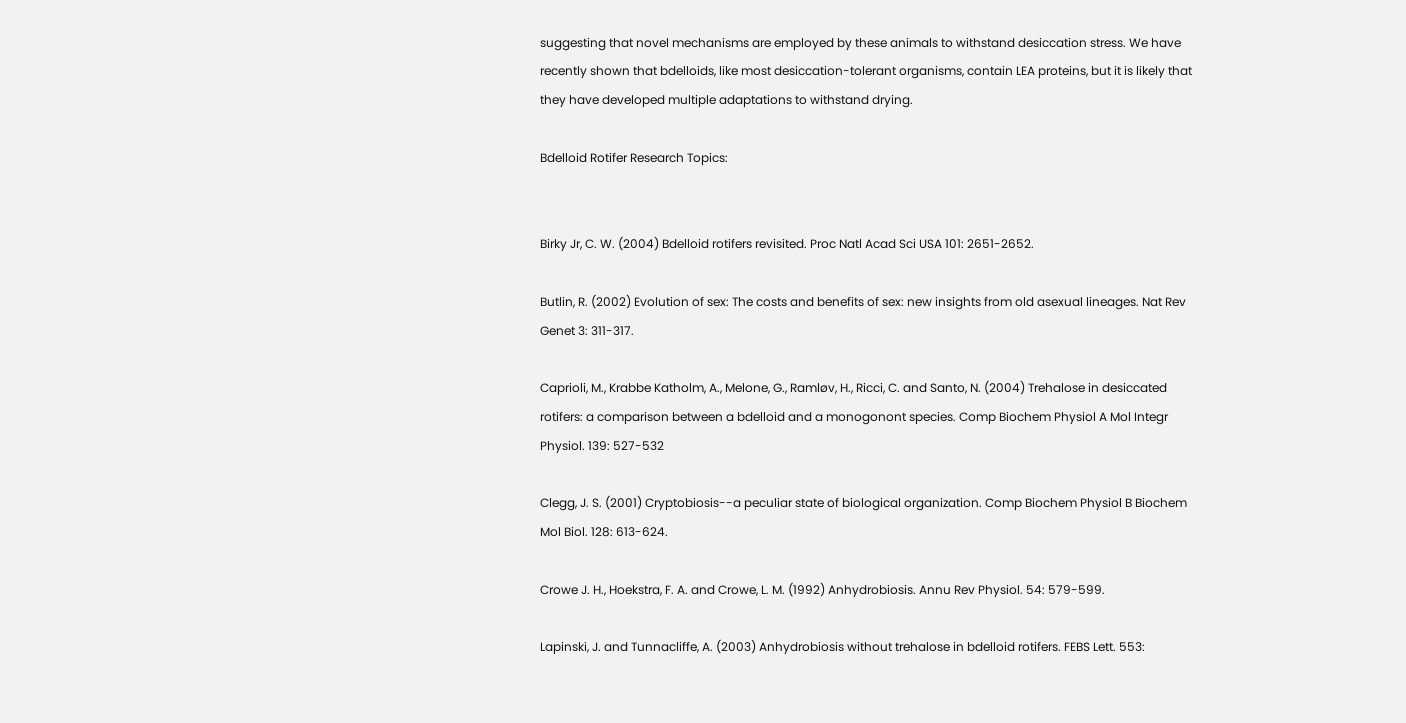suggesting that novel mechanisms are employed by these animals to withstand desiccation stress. We have recently shown that bdelloids, like most desiccation-tolerant organisms, contain LEA proteins, but it is likely that they have developed multiple adaptations to withstand drying.

Bdelloid Rotifer Research Topics:


Birky Jr, C. W. (2004) Bdelloid rotifers revisited. Proc Natl Acad Sci USA 101: 2651-2652.

Butlin, R. (2002) Evolution of sex: The costs and benefits of sex: new insights from old asexual lineages. Nat Rev Genet 3: 311-317.

Caprioli, M., Krabbe Katholm, A., Melone, G., Ramløv, H., Ricci, C. and Santo, N. (2004) Trehalose in desiccated rotifers: a comparison between a bdelloid and a monogonont species. Comp Biochem Physiol A Mol Integr Physiol. 139: 527-532

Clegg, J. S. (2001) Cryptobiosis--a peculiar state of biological organization. Comp Biochem Physiol B Biochem Mol Biol. 128: 613-624.

Crowe J. H., Hoekstra, F. A. and Crowe, L. M. (1992) Anhydrobiosis. Annu Rev Physiol. 54: 579-599.

Lapinski, J. and Tunnacliffe, A. (2003) Anhydrobiosis without trehalose in bdelloid rotifers. FEBS Lett. 553: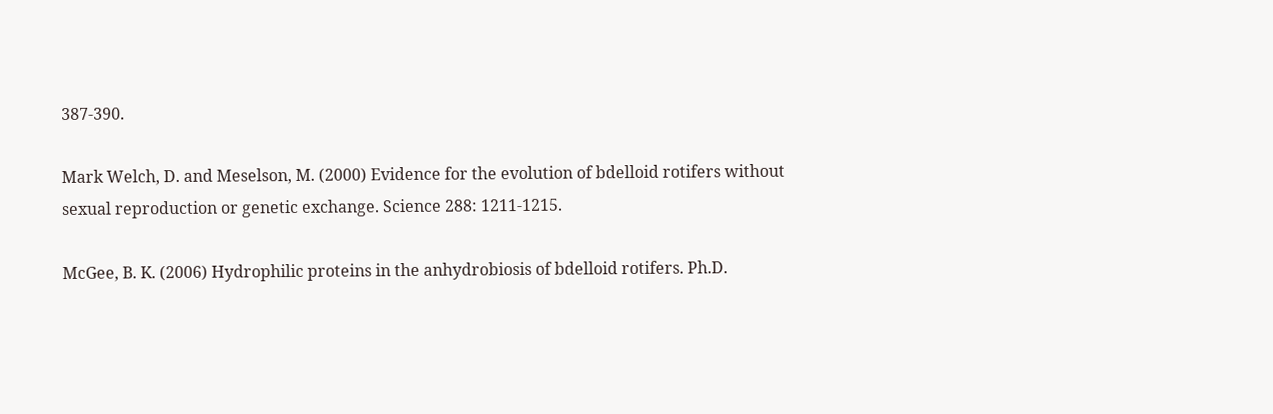387-390.

Mark Welch, D. and Meselson, M. (2000) Evidence for the evolution of bdelloid rotifers without sexual reproduction or genetic exchange. Science 288: 1211-1215.

McGee, B. K. (2006) Hydrophilic proteins in the anhydrobiosis of bdelloid rotifers. Ph.D.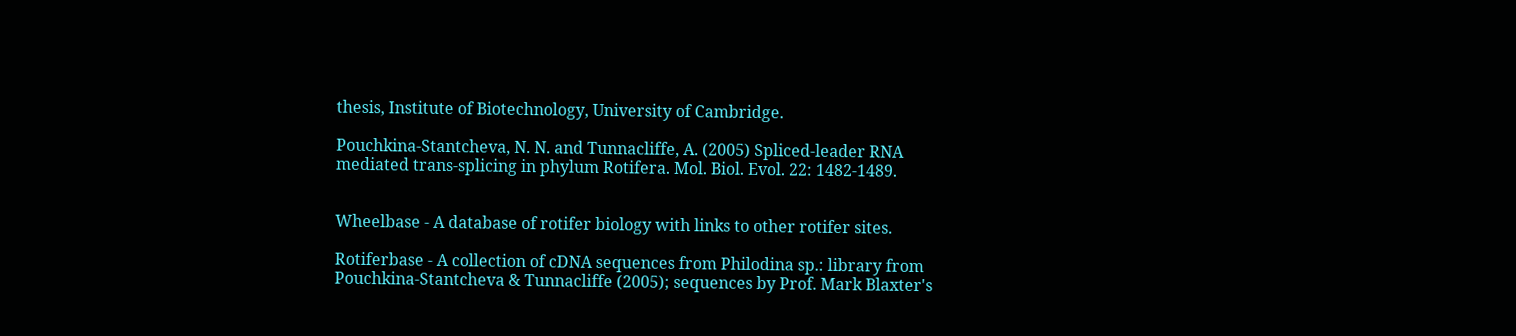thesis, Institute of Biotechnology, University of Cambridge.

Pouchkina-Stantcheva, N. N. and Tunnacliffe, A. (2005) Spliced-leader RNA mediated trans-splicing in phylum Rotifera. Mol. Biol. Evol. 22: 1482-1489.


Wheelbase - A database of rotifer biology with links to other rotifer sites.

Rotiferbase - A collection of cDNA sequences from Philodina sp.: library from Pouchkina-Stantcheva & Tunnacliffe (2005); sequences by Prof. Mark Blaxter's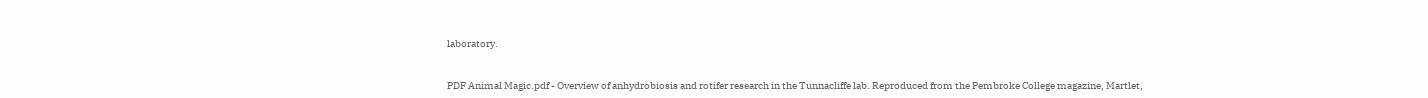laboratory.


PDF Animal Magic.pdf - Overview of anhydrobiosis and rotifer research in the Tunnacliffe lab. Reproduced from the Pembroke College magazine, Martlet,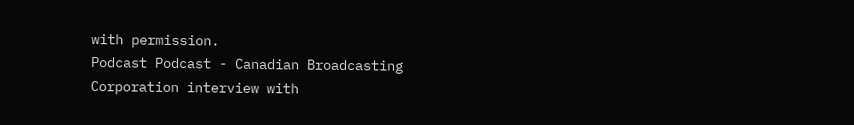with permission.
Podcast Podcast - Canadian Broadcasting Corporation interview with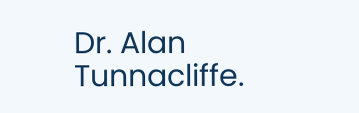Dr. Alan Tunnacliffe.